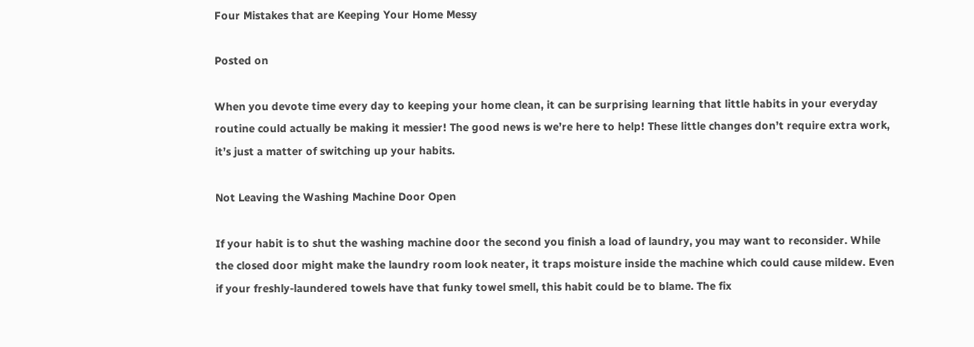Four Mistakes that are Keeping Your Home Messy

Posted on

When you devote time every day to keeping your home clean, it can be surprising learning that little habits in your everyday routine could actually be making it messier! The good news is we’re here to help! These little changes don’t require extra work, it’s just a matter of switching up your habits.

Not Leaving the Washing Machine Door Open

If your habit is to shut the washing machine door the second you finish a load of laundry, you may want to reconsider. While the closed door might make the laundry room look neater, it traps moisture inside the machine which could cause mildew. Even if your freshly-laundered towels have that funky towel smell, this habit could be to blame. The fix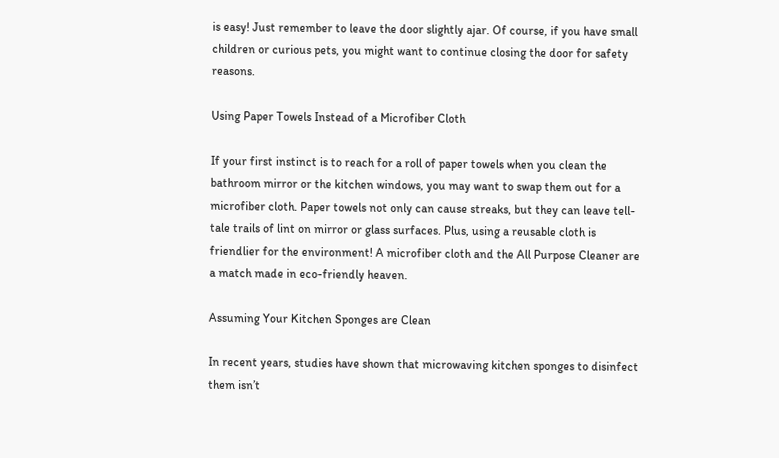is easy! Just remember to leave the door slightly ajar. Of course, if you have small children or curious pets, you might want to continue closing the door for safety reasons.

Using Paper Towels Instead of a Microfiber Cloth

If your first instinct is to reach for a roll of paper towels when you clean the bathroom mirror or the kitchen windows, you may want to swap them out for a microfiber cloth. Paper towels not only can cause streaks, but they can leave tell-tale trails of lint on mirror or glass surfaces. Plus, using a reusable cloth is friendlier for the environment! A microfiber cloth and the All Purpose Cleaner are a match made in eco-friendly heaven.

Assuming Your Kitchen Sponges are Clean

In recent years, studies have shown that microwaving kitchen sponges to disinfect them isn’t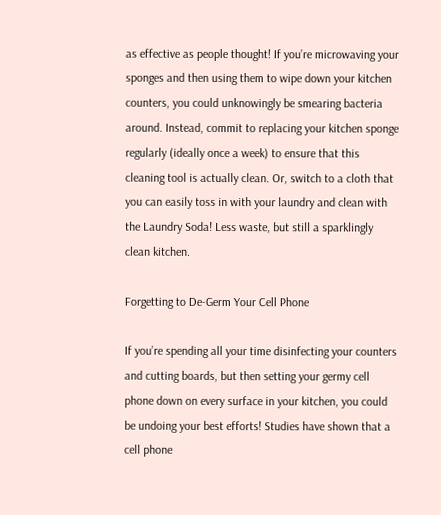as effective as people thought! If you’re microwaving your sponges and then using them to wipe down your kitchen counters, you could unknowingly be smearing bacteria around. Instead, commit to replacing your kitchen sponge regularly (ideally once a week) to ensure that this cleaning tool is actually clean. Or, switch to a cloth that you can easily toss in with your laundry and clean with the Laundry Soda! Less waste, but still a sparklingly clean kitchen.

Forgetting to De-Germ Your Cell Phone

If you’re spending all your time disinfecting your counters and cutting boards, but then setting your germy cell phone down on every surface in your kitchen, you could be undoing your best efforts! Studies have shown that a cell phone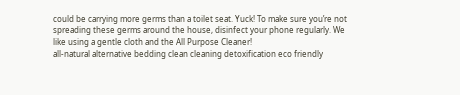could be carrying more germs than a toilet seat. Yuck! To make sure you’re not spreading these germs around the house, disinfect your phone regularly. We like using a gentle cloth and the All Purpose Cleaner!
all-natural alternative bedding clean cleaning detoxification eco friendly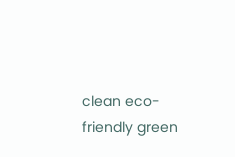clean eco-friendly green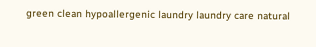green clean hypoallergenic laundry laundry care natural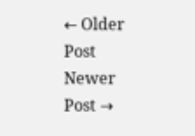← Older Post Newer Post →